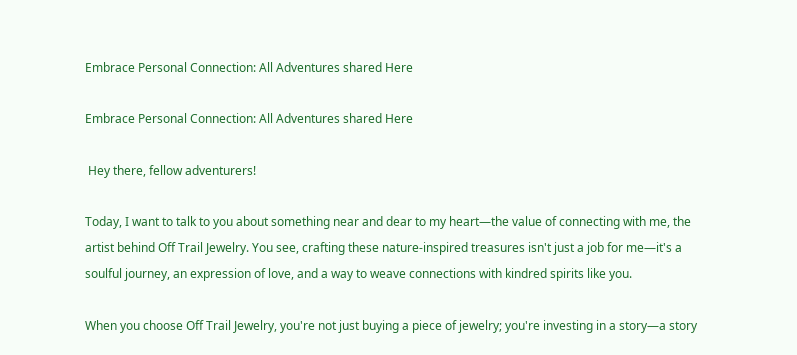Embrace Personal Connection: All Adventures shared Here

Embrace Personal Connection: All Adventures shared Here

 Hey there, fellow adventurers!

Today, I want to talk to you about something near and dear to my heart—the value of connecting with me, the artist behind Off Trail Jewelry. You see, crafting these nature-inspired treasures isn't just a job for me—it's a soulful journey, an expression of love, and a way to weave connections with kindred spirits like you.

When you choose Off Trail Jewelry, you're not just buying a piece of jewelry; you're investing in a story—a story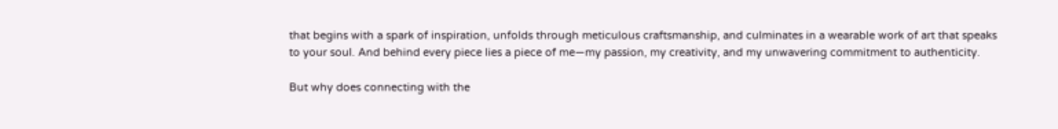that begins with a spark of inspiration, unfolds through meticulous craftsmanship, and culminates in a wearable work of art that speaks to your soul. And behind every piece lies a piece of me—my passion, my creativity, and my unwavering commitment to authenticity.

But why does connecting with the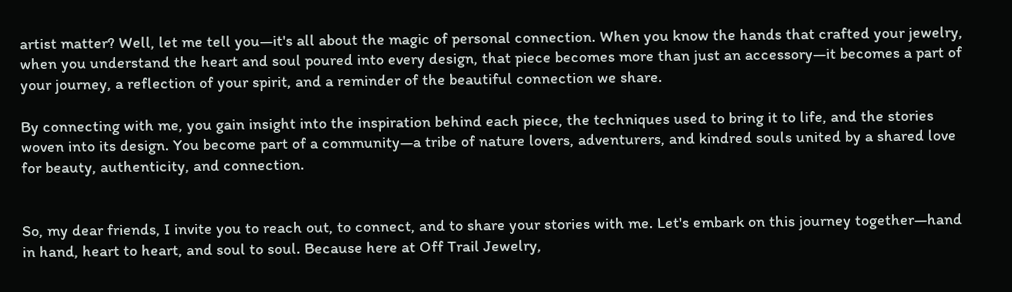artist matter? Well, let me tell you—it's all about the magic of personal connection. When you know the hands that crafted your jewelry, when you understand the heart and soul poured into every design, that piece becomes more than just an accessory—it becomes a part of your journey, a reflection of your spirit, and a reminder of the beautiful connection we share.

By connecting with me, you gain insight into the inspiration behind each piece, the techniques used to bring it to life, and the stories woven into its design. You become part of a community—a tribe of nature lovers, adventurers, and kindred souls united by a shared love for beauty, authenticity, and connection.


So, my dear friends, I invite you to reach out, to connect, and to share your stories with me. Let's embark on this journey together—hand in hand, heart to heart, and soul to soul. Because here at Off Trail Jewelry,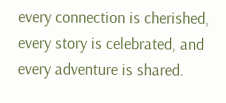every connection is cherished, every story is celebrated, and every adventure is shared.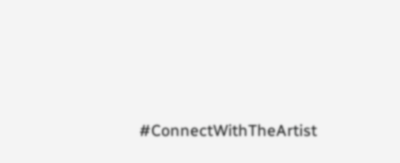#ConnectWithTheArtist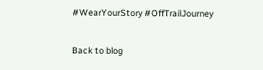#WearYourStory #OffTrailJourney

Back to blog